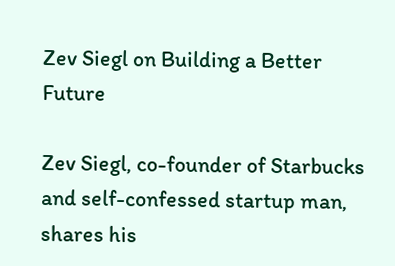Zev Siegl on Building a Better Future

Zev Siegl, co-founder of Starbucks and self-confessed startup man, shares his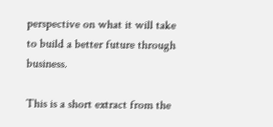perspective on what it will take to build a better future through business.

This is a short extract from the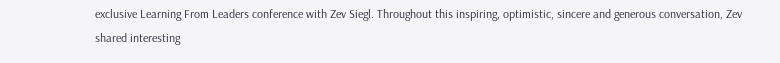exclusive Learning From Leaders conference with Zev Siegl. Throughout this inspiring, optimistic, sincere and generous conversation, Zev shared interesting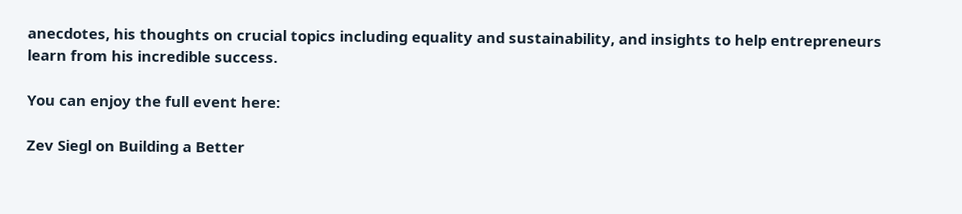anecdotes, his thoughts on crucial topics including equality and sustainability, and insights to help entrepreneurs learn from his incredible success.

You can enjoy the full event here:

Zev Siegl on Building a Better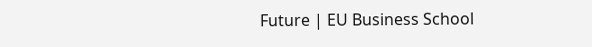Future | EU Business School